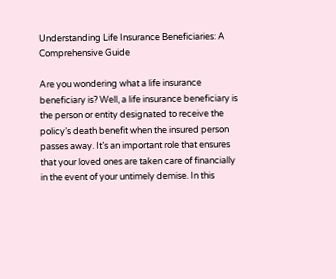Understanding Life Insurance Beneficiaries: A Comprehensive Guide

Are you wondering what a life insurance beneficiary is? Well, a life insurance beneficiary is the person or entity designated to receive the policy’s death benefit when the insured person passes away. It’s an important role that ensures that your loved ones are taken care of financially in the event of your untimely demise. In this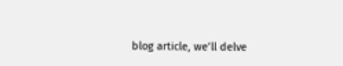blog article, we’ll delve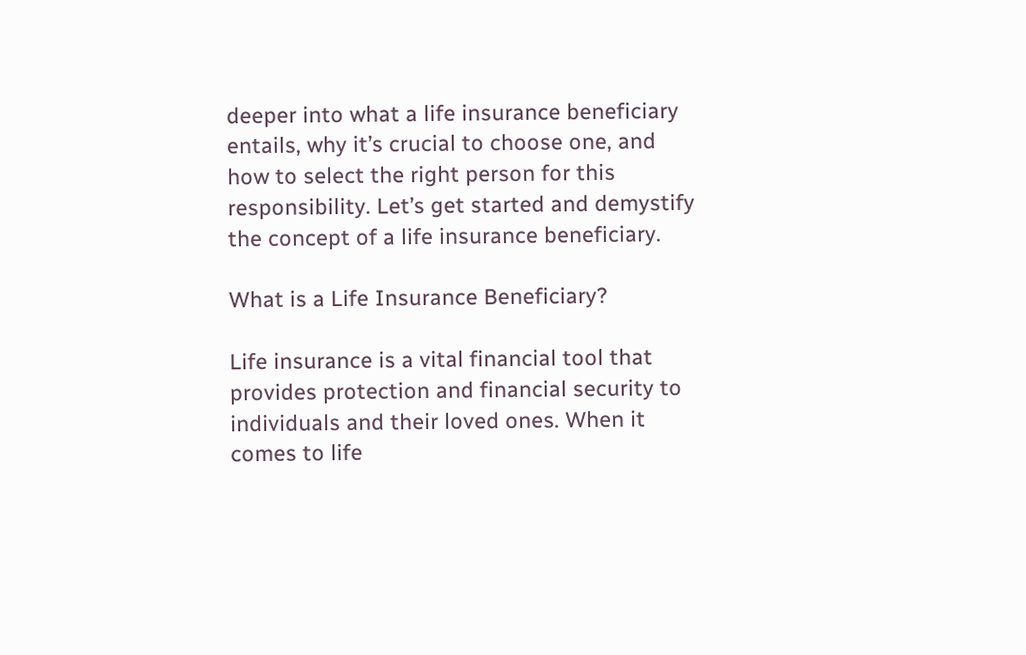deeper into what a life insurance beneficiary entails, why it’s crucial to choose one, and how to select the right person for this responsibility. Let’s get started and demystify the concept of a life insurance beneficiary.

What is a Life Insurance Beneficiary?

Life insurance is a vital financial tool that provides protection and financial security to individuals and their loved ones. When it comes to life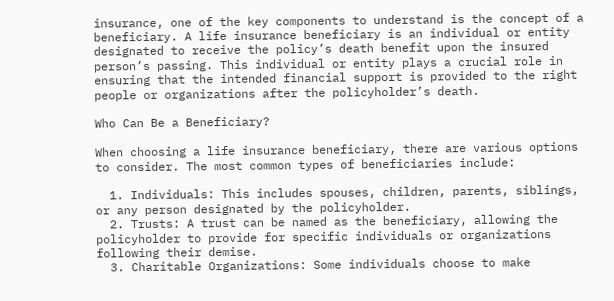insurance, one of the key components to understand is the concept of a beneficiary. A life insurance beneficiary is an individual or entity designated to receive the policy’s death benefit upon the insured person’s passing. This individual or entity plays a crucial role in ensuring that the intended financial support is provided to the right people or organizations after the policyholder’s death.

Who Can Be a Beneficiary?

When choosing a life insurance beneficiary, there are various options to consider. The most common types of beneficiaries include:

  1. Individuals: This includes spouses, children, parents, siblings, or any person designated by the policyholder.
  2. Trusts: A trust can be named as the beneficiary, allowing the policyholder to provide for specific individuals or organizations following their demise.
  3. Charitable Organizations: Some individuals choose to make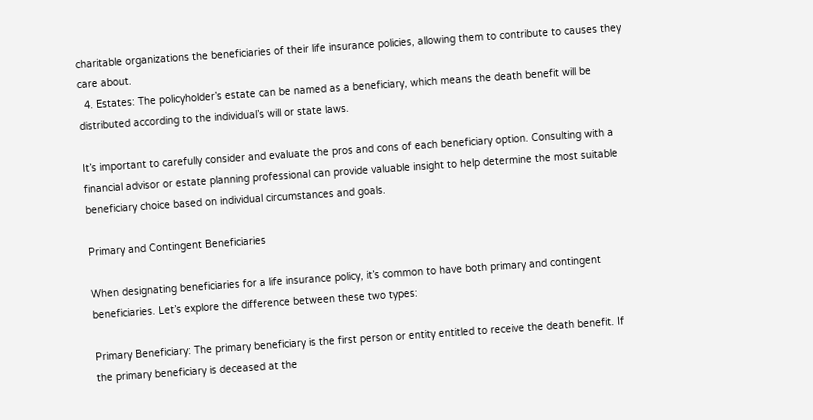charitable organizations the beneficiaries of their life insurance policies, allowing them to contribute to causes they care about.
  4. Estates: The policyholder’s estate can be named as a beneficiary, which means the death benefit will be distributed according to the individual’s will or state laws.

It’s important to carefully consider and evaluate the pros and cons of each beneficiary option. Consulting with a financial advisor or estate planning professional can provide valuable insight to help determine the most suitable beneficiary choice based on individual circumstances and goals.

Primary and Contingent Beneficiaries

When designating beneficiaries for a life insurance policy, it’s common to have both primary and contingent beneficiaries. Let’s explore the difference between these two types:

Primary Beneficiary: The primary beneficiary is the first person or entity entitled to receive the death benefit. If the primary beneficiary is deceased at the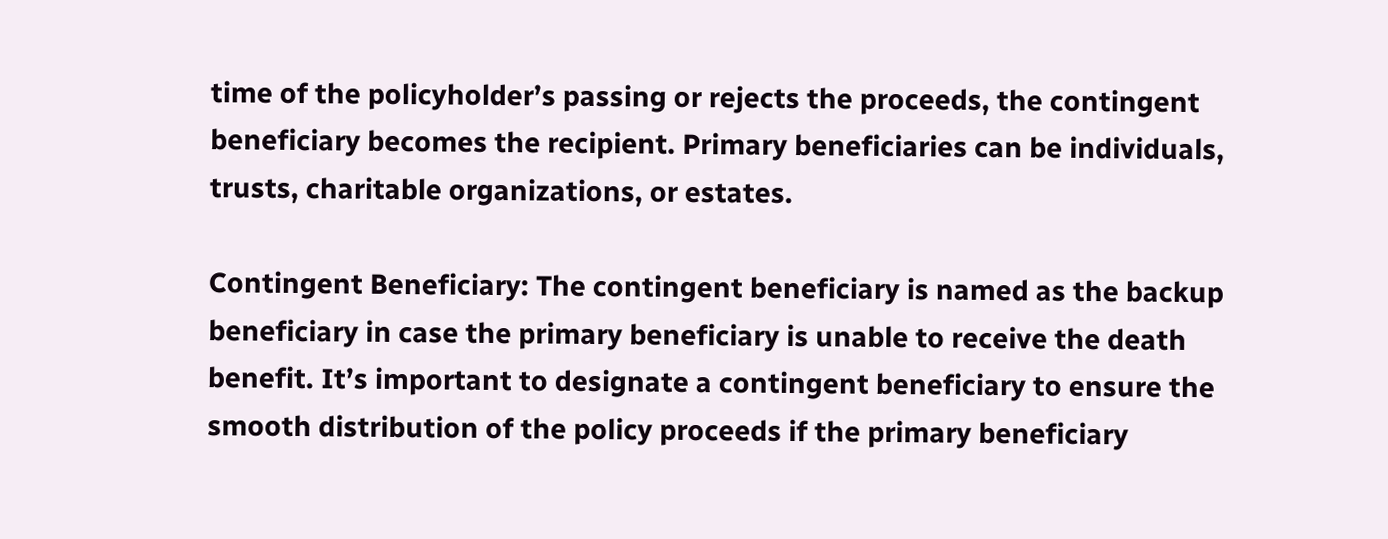time of the policyholder’s passing or rejects the proceeds, the contingent beneficiary becomes the recipient. Primary beneficiaries can be individuals, trusts, charitable organizations, or estates.

Contingent Beneficiary: The contingent beneficiary is named as the backup beneficiary in case the primary beneficiary is unable to receive the death benefit. It’s important to designate a contingent beneficiary to ensure the smooth distribution of the policy proceeds if the primary beneficiary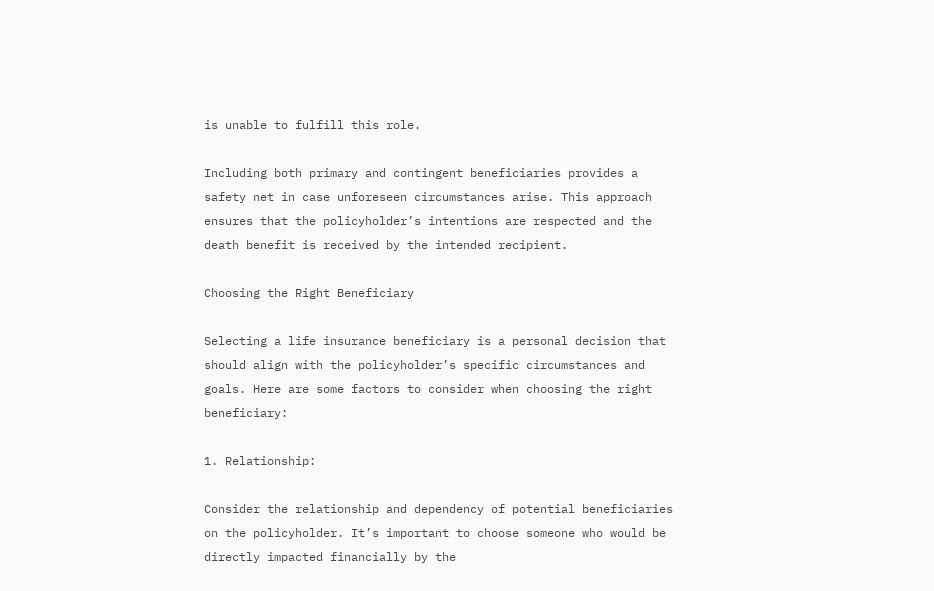is unable to fulfill this role.

Including both primary and contingent beneficiaries provides a safety net in case unforeseen circumstances arise. This approach ensures that the policyholder’s intentions are respected and the death benefit is received by the intended recipient.

Choosing the Right Beneficiary

Selecting a life insurance beneficiary is a personal decision that should align with the policyholder’s specific circumstances and goals. Here are some factors to consider when choosing the right beneficiary:

1. Relationship:

Consider the relationship and dependency of potential beneficiaries on the policyholder. It’s important to choose someone who would be directly impacted financially by the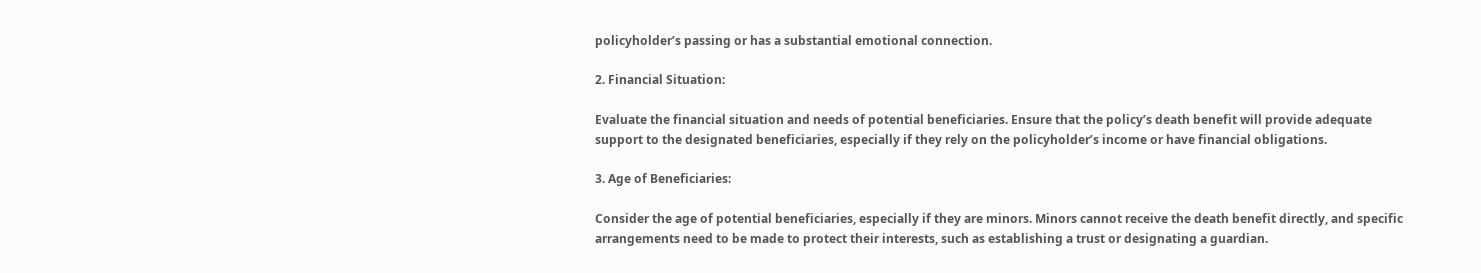policyholder’s passing or has a substantial emotional connection.

2. Financial Situation:

Evaluate the financial situation and needs of potential beneficiaries. Ensure that the policy’s death benefit will provide adequate support to the designated beneficiaries, especially if they rely on the policyholder’s income or have financial obligations.

3. Age of Beneficiaries:

Consider the age of potential beneficiaries, especially if they are minors. Minors cannot receive the death benefit directly, and specific arrangements need to be made to protect their interests, such as establishing a trust or designating a guardian.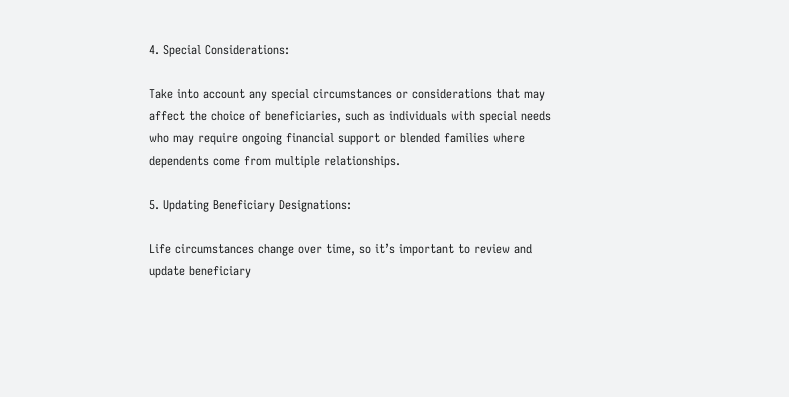4. Special Considerations:

Take into account any special circumstances or considerations that may affect the choice of beneficiaries, such as individuals with special needs who may require ongoing financial support or blended families where dependents come from multiple relationships.

5. Updating Beneficiary Designations:

Life circumstances change over time, so it’s important to review and update beneficiary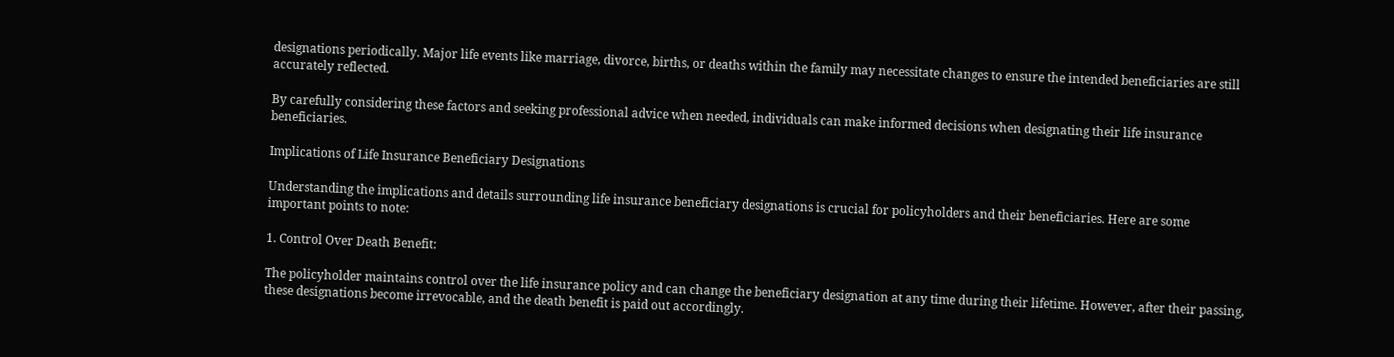designations periodically. Major life events like marriage, divorce, births, or deaths within the family may necessitate changes to ensure the intended beneficiaries are still accurately reflected.

By carefully considering these factors and seeking professional advice when needed, individuals can make informed decisions when designating their life insurance beneficiaries.

Implications of Life Insurance Beneficiary Designations

Understanding the implications and details surrounding life insurance beneficiary designations is crucial for policyholders and their beneficiaries. Here are some important points to note:

1. Control Over Death Benefit:

The policyholder maintains control over the life insurance policy and can change the beneficiary designation at any time during their lifetime. However, after their passing, these designations become irrevocable, and the death benefit is paid out accordingly.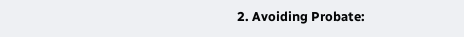2. Avoiding Probate: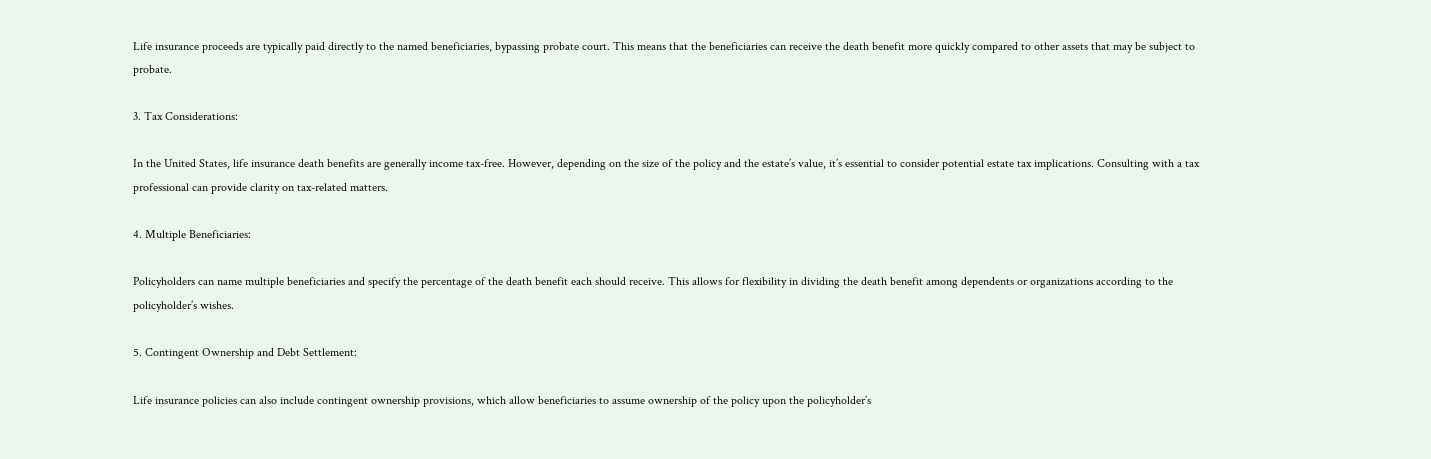Life insurance proceeds are typically paid directly to the named beneficiaries, bypassing probate court. This means that the beneficiaries can receive the death benefit more quickly compared to other assets that may be subject to probate.

3. Tax Considerations:

In the United States, life insurance death benefits are generally income tax-free. However, depending on the size of the policy and the estate’s value, it’s essential to consider potential estate tax implications. Consulting with a tax professional can provide clarity on tax-related matters.

4. Multiple Beneficiaries:

Policyholders can name multiple beneficiaries and specify the percentage of the death benefit each should receive. This allows for flexibility in dividing the death benefit among dependents or organizations according to the policyholder’s wishes.

5. Contingent Ownership and Debt Settlement:

Life insurance policies can also include contingent ownership provisions, which allow beneficiaries to assume ownership of the policy upon the policyholder’s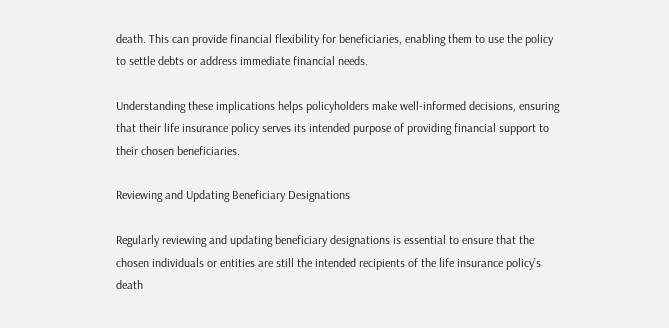death. This can provide financial flexibility for beneficiaries, enabling them to use the policy to settle debts or address immediate financial needs.

Understanding these implications helps policyholders make well-informed decisions, ensuring that their life insurance policy serves its intended purpose of providing financial support to their chosen beneficiaries.

Reviewing and Updating Beneficiary Designations

Regularly reviewing and updating beneficiary designations is essential to ensure that the chosen individuals or entities are still the intended recipients of the life insurance policy’s death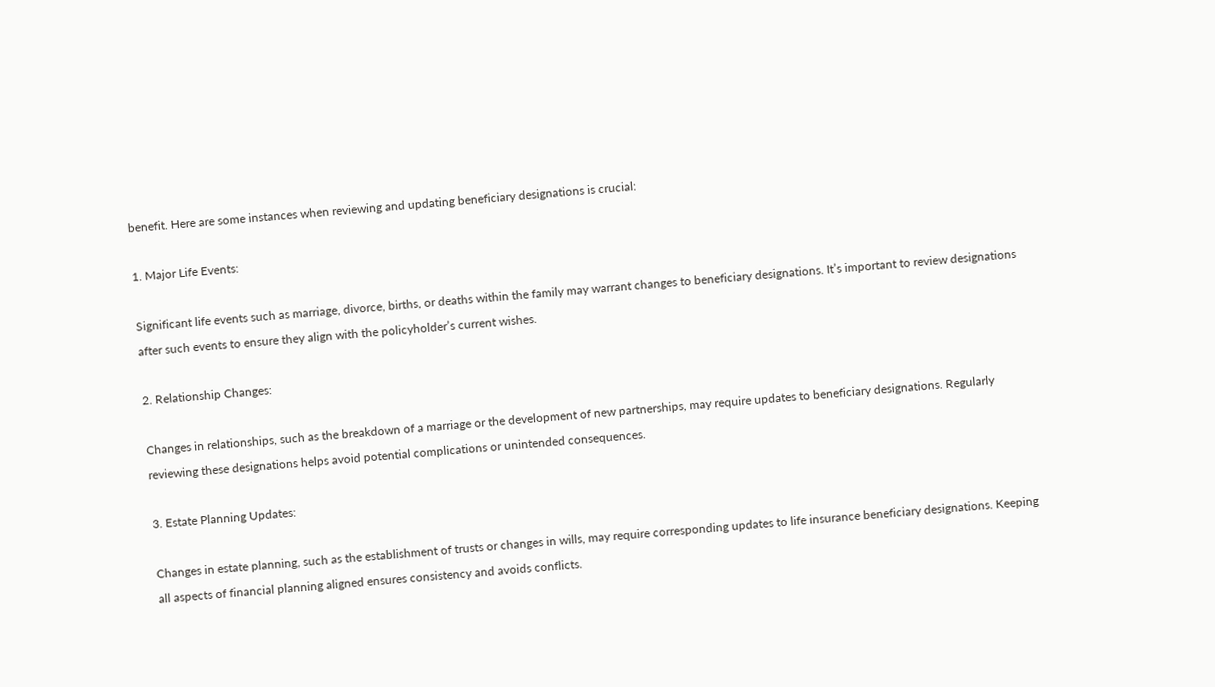benefit. Here are some instances when reviewing and updating beneficiary designations is crucial:

1. Major Life Events:

Significant life events such as marriage, divorce, births, or deaths within the family may warrant changes to beneficiary designations. It’s important to review designations after such events to ensure they align with the policyholder’s current wishes.

2. Relationship Changes:

Changes in relationships, such as the breakdown of a marriage or the development of new partnerships, may require updates to beneficiary designations. Regularly reviewing these designations helps avoid potential complications or unintended consequences.

3. Estate Planning Updates:

Changes in estate planning, such as the establishment of trusts or changes in wills, may require corresponding updates to life insurance beneficiary designations. Keeping all aspects of financial planning aligned ensures consistency and avoids conflicts.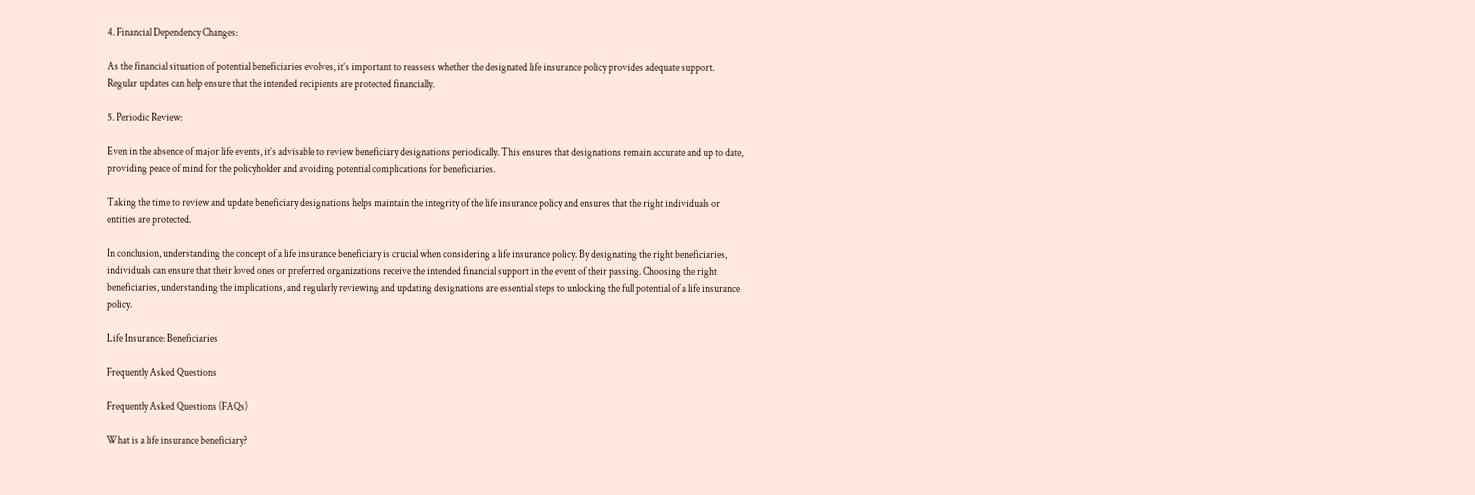4. Financial Dependency Changes:

As the financial situation of potential beneficiaries evolves, it’s important to reassess whether the designated life insurance policy provides adequate support. Regular updates can help ensure that the intended recipients are protected financially.

5. Periodic Review:

Even in the absence of major life events, it’s advisable to review beneficiary designations periodically. This ensures that designations remain accurate and up to date, providing peace of mind for the policyholder and avoiding potential complications for beneficiaries.

Taking the time to review and update beneficiary designations helps maintain the integrity of the life insurance policy and ensures that the right individuals or entities are protected.

In conclusion, understanding the concept of a life insurance beneficiary is crucial when considering a life insurance policy. By designating the right beneficiaries, individuals can ensure that their loved ones or preferred organizations receive the intended financial support in the event of their passing. Choosing the right beneficiaries, understanding the implications, and regularly reviewing and updating designations are essential steps to unlocking the full potential of a life insurance policy.

Life Insurance: Beneficiaries

Frequently Asked Questions

Frequently Asked Questions (FAQs)

What is a life insurance beneficiary?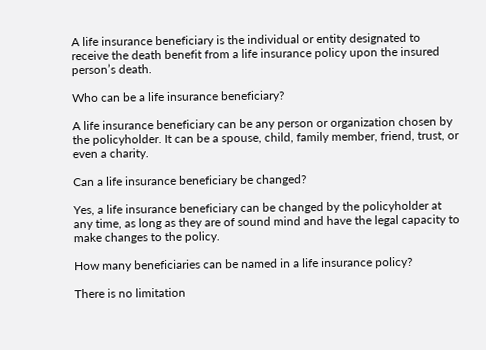A life insurance beneficiary is the individual or entity designated to receive the death benefit from a life insurance policy upon the insured person’s death.

Who can be a life insurance beneficiary?

A life insurance beneficiary can be any person or organization chosen by the policyholder. It can be a spouse, child, family member, friend, trust, or even a charity.

Can a life insurance beneficiary be changed?

Yes, a life insurance beneficiary can be changed by the policyholder at any time, as long as they are of sound mind and have the legal capacity to make changes to the policy.

How many beneficiaries can be named in a life insurance policy?

There is no limitation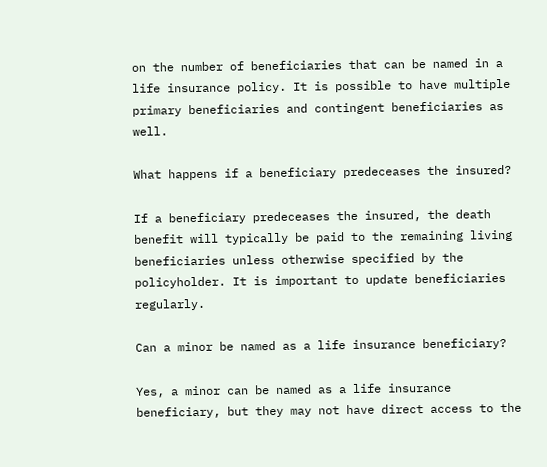on the number of beneficiaries that can be named in a life insurance policy. It is possible to have multiple primary beneficiaries and contingent beneficiaries as well.

What happens if a beneficiary predeceases the insured?

If a beneficiary predeceases the insured, the death benefit will typically be paid to the remaining living beneficiaries unless otherwise specified by the policyholder. It is important to update beneficiaries regularly.

Can a minor be named as a life insurance beneficiary?

Yes, a minor can be named as a life insurance beneficiary, but they may not have direct access to the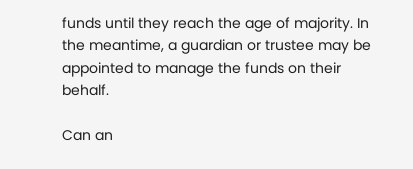funds until they reach the age of majority. In the meantime, a guardian or trustee may be appointed to manage the funds on their behalf.

Can an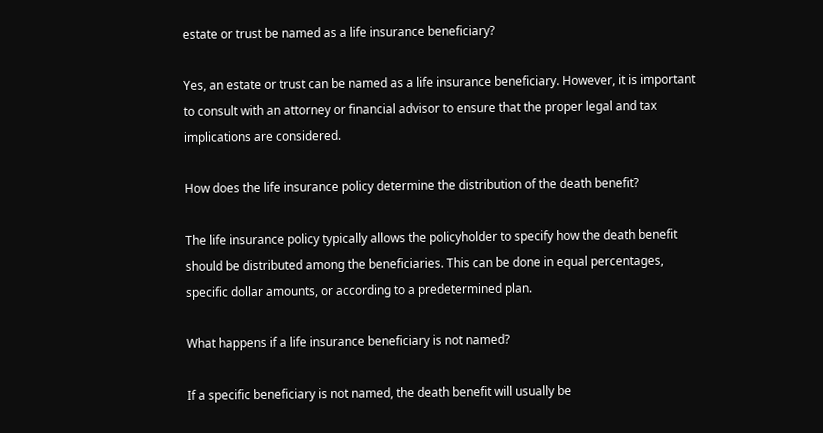estate or trust be named as a life insurance beneficiary?

Yes, an estate or trust can be named as a life insurance beneficiary. However, it is important to consult with an attorney or financial advisor to ensure that the proper legal and tax implications are considered.

How does the life insurance policy determine the distribution of the death benefit?

The life insurance policy typically allows the policyholder to specify how the death benefit should be distributed among the beneficiaries. This can be done in equal percentages, specific dollar amounts, or according to a predetermined plan.

What happens if a life insurance beneficiary is not named?

If a specific beneficiary is not named, the death benefit will usually be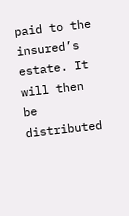paid to the insured’s estate. It will then be distributed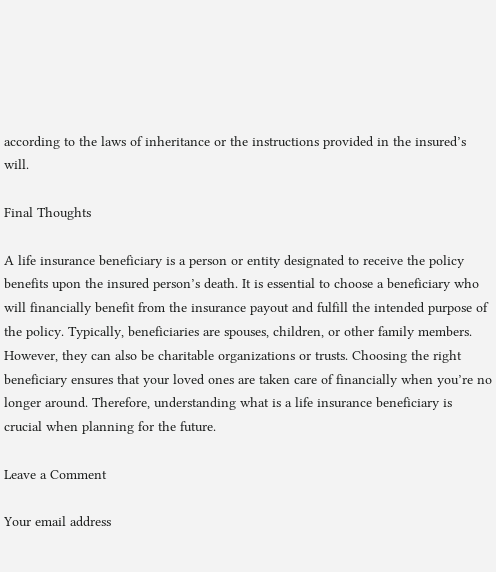according to the laws of inheritance or the instructions provided in the insured’s will.

Final Thoughts

A life insurance beneficiary is a person or entity designated to receive the policy benefits upon the insured person’s death. It is essential to choose a beneficiary who will financially benefit from the insurance payout and fulfill the intended purpose of the policy. Typically, beneficiaries are spouses, children, or other family members. However, they can also be charitable organizations or trusts. Choosing the right beneficiary ensures that your loved ones are taken care of financially when you’re no longer around. Therefore, understanding what is a life insurance beneficiary is crucial when planning for the future.

Leave a Comment

Your email address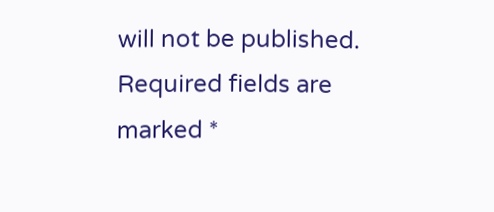will not be published. Required fields are marked *